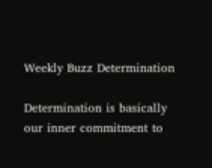Weekly Buzz Determination

Determination is basically our inner commitment to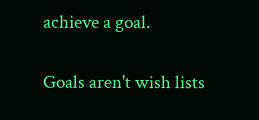achieve a goal.

Goals aren't wish lists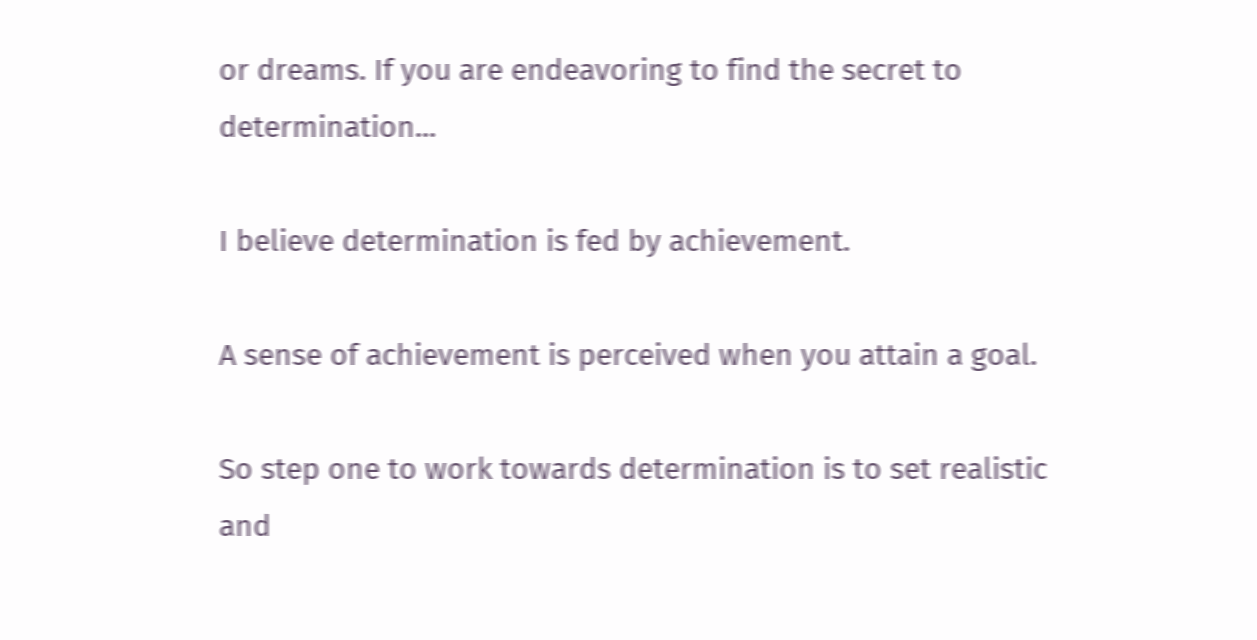or dreams. If you are endeavoring to find the secret to determination...

I believe determination is fed by achievement.

A sense of achievement is perceived when you attain a goal.

So step one to work towards determination is to set realistic and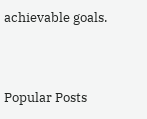achievable goals.


Popular Posts